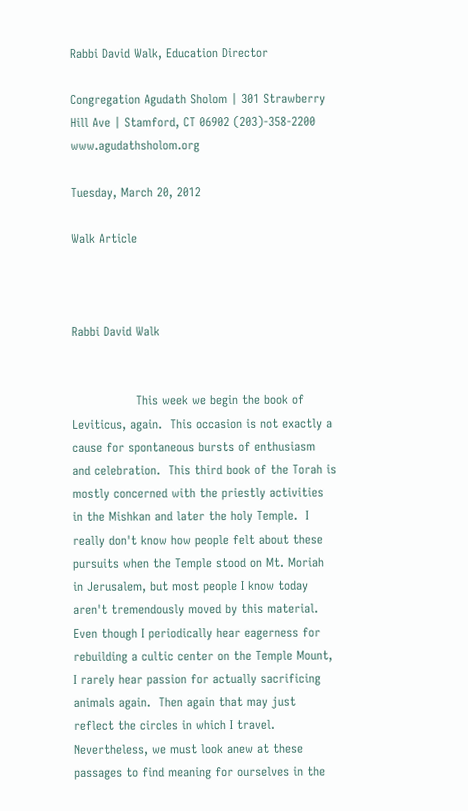Rabbi David Walk, Education Director

Congregation Agudath Sholom | 301 Strawberry Hill Ave | Stamford, CT 06902 (203)-358-2200 www.agudathsholom.org

Tuesday, March 20, 2012

Walk Article



Rabbi David Walk


                This week we begin the book of Leviticus, again.  This occasion is not exactly a cause for spontaneous bursts of enthusiasm and celebration.  This third book of the Torah is mostly concerned with the priestly activities in the Mishkan and later the holy Temple.  I really don't know how people felt about these pursuits when the Temple stood on Mt. Moriah in Jerusalem, but most people I know today aren't tremendously moved by this material.  Even though I periodically hear eagerness for rebuilding a cultic center on the Temple Mount, I rarely hear passion for actually sacrificing animals again.  Then again that may just reflect the circles in which I travel.  Nevertheless, we must look anew at these passages to find meaning for ourselves in the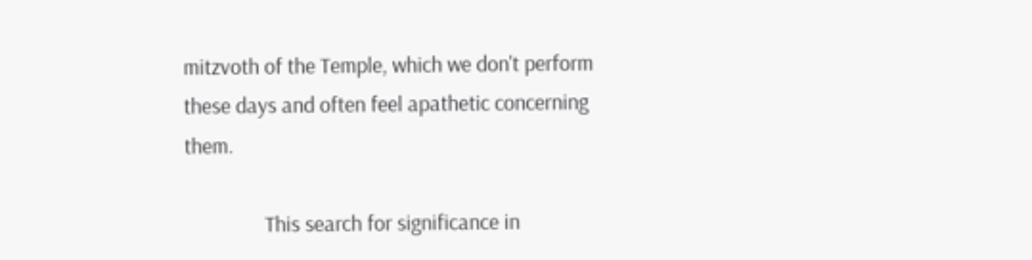mitzvoth of the Temple, which we don't perform these days and often feel apathetic concerning them.

                This search for significance in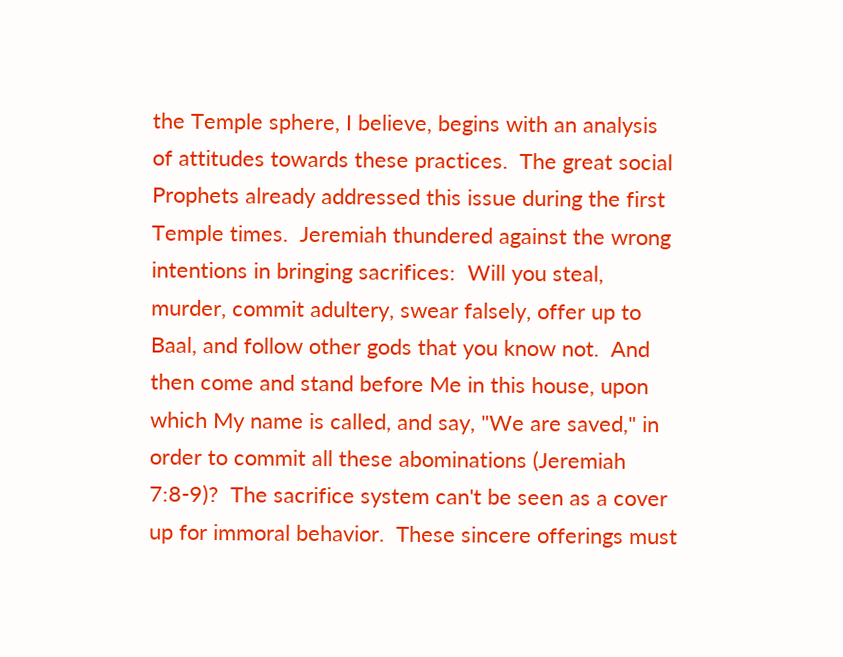the Temple sphere, I believe, begins with an analysis of attitudes towards these practices.  The great social Prophets already addressed this issue during the first Temple times.  Jeremiah thundered against the wrong intentions in bringing sacrifices:  Will you steal, murder, commit adultery, swear falsely, offer up to Baal, and follow other gods that you know not.  And then come and stand before Me in this house, upon which My name is called, and say, "We are saved," in order to commit all these abominations (Jeremiah 7:8-9)?  The sacrifice system can't be seen as a cover up for immoral behavior.  These sincere offerings must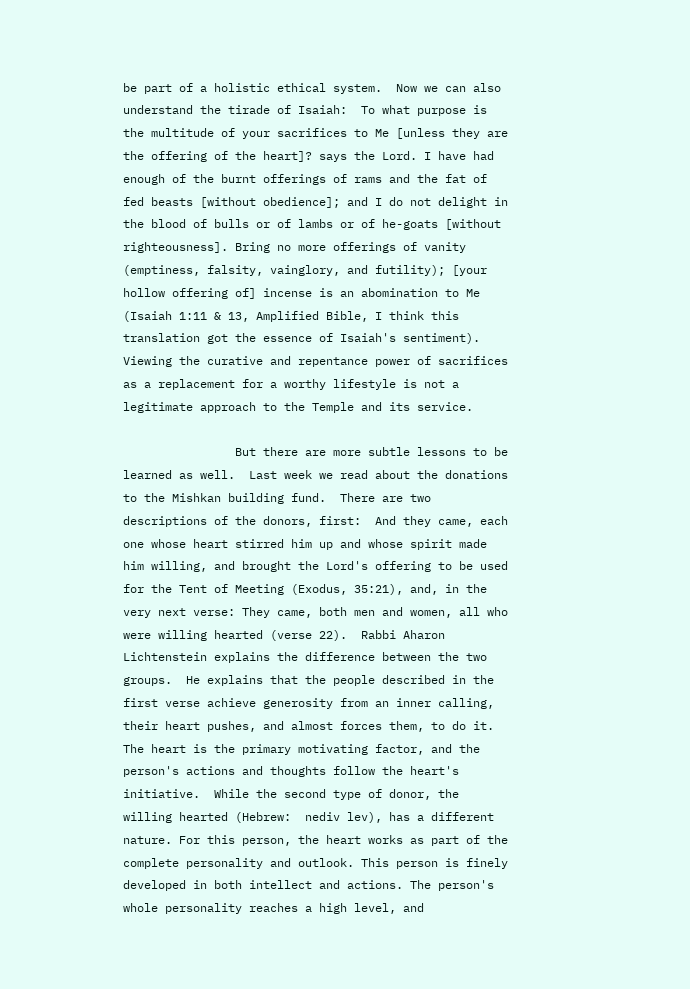be part of a holistic ethical system.  Now we can also understand the tirade of Isaiah:  To what purpose is the multitude of your sacrifices to Me [unless they are the offering of the heart]? says the Lord. I have had enough of the burnt offerings of rams and the fat of fed beasts [without obedience]; and I do not delight in the blood of bulls or of lambs or of he-goats [without righteousness]. Bring no more offerings of vanity (emptiness, falsity, vainglory, and futility); [your hollow offering of] incense is an abomination to Me (Isaiah 1:11 & 13, Amplified Bible, I think this translation got the essence of Isaiah's sentiment). Viewing the curative and repentance power of sacrifices as a replacement for a worthy lifestyle is not a legitimate approach to the Temple and its service.

                But there are more subtle lessons to be learned as well.  Last week we read about the donations to the Mishkan building fund.  There are two descriptions of the donors, first:  And they came, each one whose heart stirred him up and whose spirit made him willing, and brought the Lord's offering to be used for the Tent of Meeting (Exodus, 35:21), and, in the very next verse: They came, both men and women, all who were willing hearted (verse 22).  Rabbi Aharon Lichtenstein explains the difference between the two groups.  He explains that the people described in the first verse achieve generosity from an inner calling, their heart pushes, and almost forces them, to do it.  The heart is the primary motivating factor, and the person's actions and thoughts follow the heart's initiative.  While the second type of donor, the willing hearted (Hebrew:  nediv lev), has a different nature. For this person, the heart works as part of the complete personality and outlook. This person is finely developed in both intellect and actions. The person's whole personality reaches a high level, and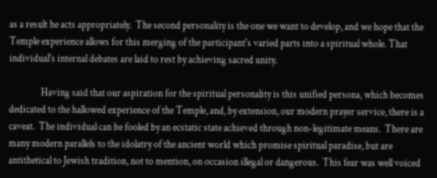as a result he acts appropriately.  The second personality is the one we want to develop, and we hope that the Temple experience allows for this merging of the participant's varied parts into a spiritual whole. That individual's internal debates are laid to rest by achieving sacred unity.

                Having said that our aspiration for the spiritual personality is this unified persona, which becomes dedicated to the hallowed experience of the Temple, and, by extension, our modern prayer service, there is a caveat.  The individual can be fooled by an ecstatic state achieved through non-legitimate means.  There are many modern parallels to the idolatry of the ancient world which promise spiritual paradise, but are antithetical to Jewish tradition, not to mention, on occasion illegal or dangerous.  This fear was well voiced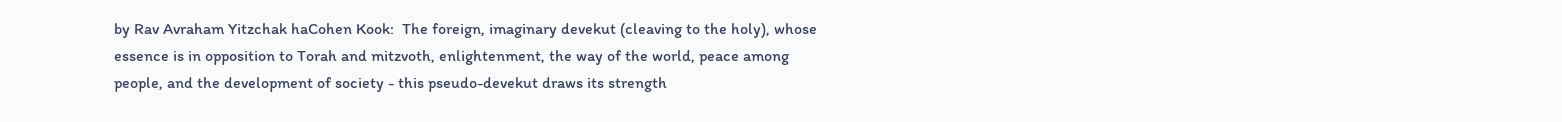by Rav Avraham Yitzchak haCohen Kook:  The foreign, imaginary devekut (cleaving to the holy), whose essence is in opposition to Torah and mitzvoth, enlightenment, the way of the world, peace among people, and the development of society - this pseudo-devekut draws its strength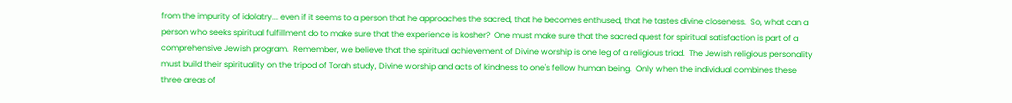from the impurity of idolatry... even if it seems to a person that he approaches the sacred, that he becomes enthused, that he tastes divine closeness.  So, what can a person who seeks spiritual fulfillment do to make sure that the experience is kosher?  One must make sure that the sacred quest for spiritual satisfaction is part of a comprehensive Jewish program.  Remember, we believe that the spiritual achievement of Divine worship is one leg of a religious triad.  The Jewish religious personality must build their spirituality on the tripod of Torah study, Divine worship and acts of kindness to one's fellow human being.  Only when the individual combines these three areas of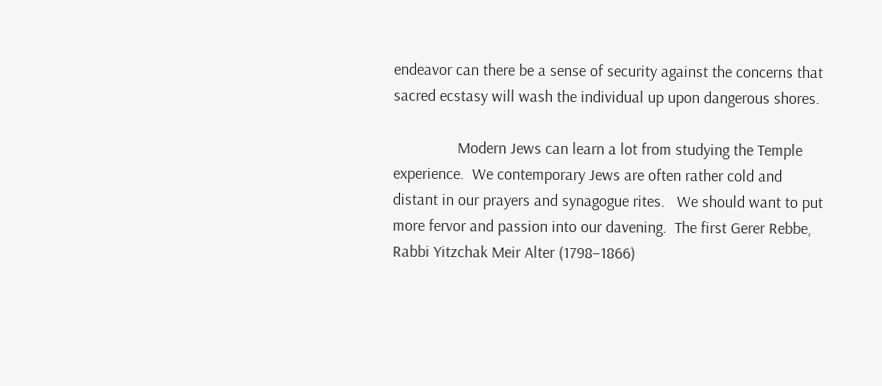endeavor can there be a sense of security against the concerns that sacred ecstasy will wash the individual up upon dangerous shores.

                Modern Jews can learn a lot from studying the Temple experience.  We contemporary Jews are often rather cold and distant in our prayers and synagogue rites.   We should want to put more fervor and passion into our davening.  The first Gerer Rebbe, Rabbi Yitzchak Meir Alter (1798–1866)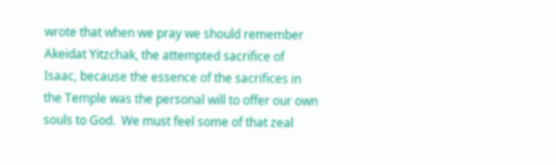wrote that when we pray we should remember Akeidat Yitzchak, the attempted sacrifice of Isaac, because the essence of the sacrifices in the Temple was the personal will to offer our own souls to God.  We must feel some of that zeal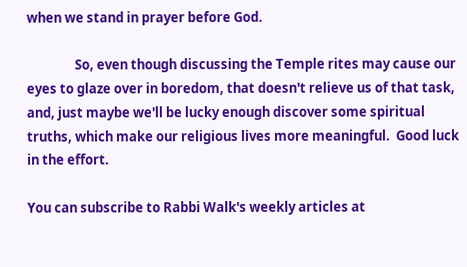when we stand in prayer before God.

                So, even though discussing the Temple rites may cause our eyes to glaze over in boredom, that doesn't relieve us of that task, and, just maybe we'll be lucky enough discover some spiritual truths, which make our religious lives more meaningful.  Good luck in the effort.

You can subscribe to Rabbi Walk's weekly articles at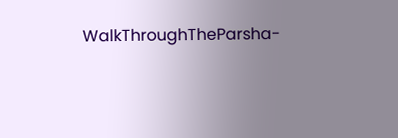WalkThroughTheParsha-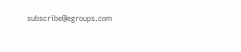subscribe@egroups.com